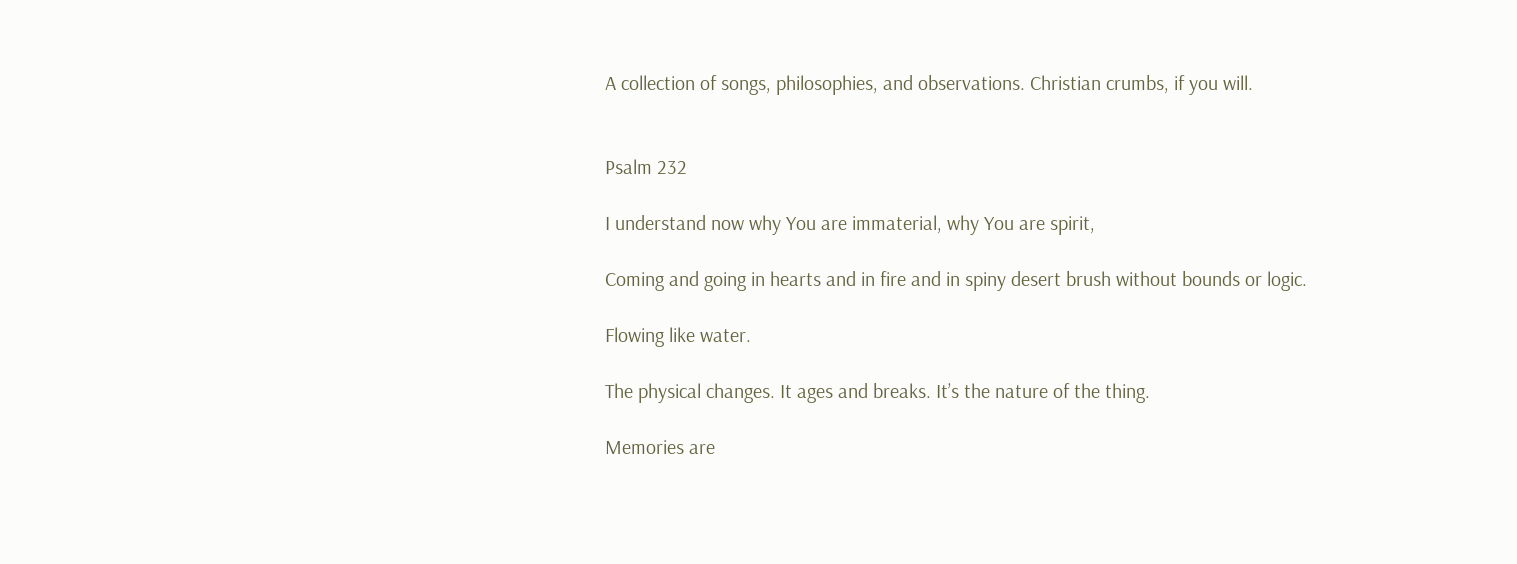A collection of songs, philosophies, and observations. Christian crumbs, if you will.


Psalm 232

I understand now why You are immaterial, why You are spirit,

Coming and going in hearts and in fire and in spiny desert brush without bounds or logic.

Flowing like water.

The physical changes. It ages and breaks. It’s the nature of the thing.

Memories are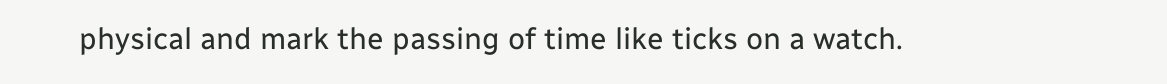physical and mark the passing of time like ticks on a watch.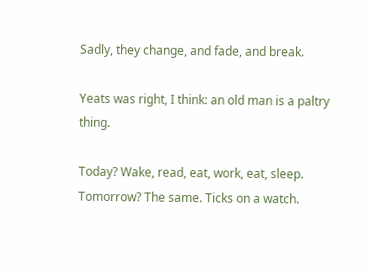Sadly, they change, and fade, and break.

Yeats was right, I think: an old man is a paltry thing.

Today? Wake, read, eat, work, eat, sleep. Tomorrow? The same. Ticks on a watch.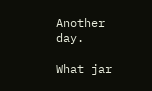Another day.

What jar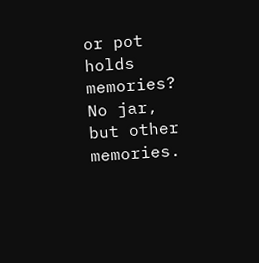or pot holds memories? No jar, but other memories.